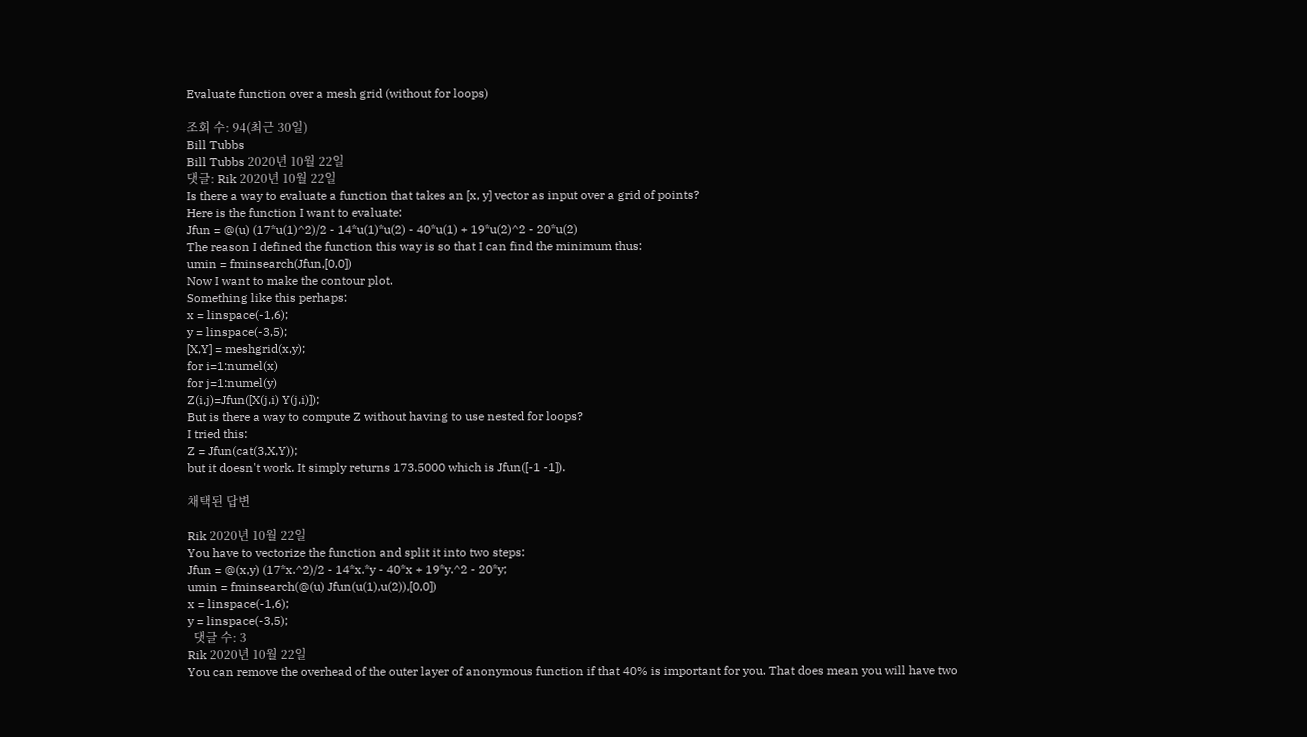Evaluate function over a mesh grid (without for loops)

조회 수: 94(최근 30일)
Bill Tubbs
Bill Tubbs 2020년 10월 22일
댓글: Rik 2020년 10월 22일
Is there a way to evaluate a function that takes an [x, y] vector as input over a grid of points?
Here is the function I want to evaluate:
Jfun = @(u) (17*u(1)^2)/2 - 14*u(1)*u(2) - 40*u(1) + 19*u(2)^2 - 20*u(2)
The reason I defined the function this way is so that I can find the minimum thus:
umin = fminsearch(Jfun,[0,0])
Now I want to make the contour plot.
Something like this perhaps:
x = linspace(-1,6);
y = linspace(-3,5);
[X,Y] = meshgrid(x,y);
for i=1:numel(x)
for j=1:numel(y)
Z(i,j)=Jfun([X(j,i) Y(j,i)]);
But is there a way to compute Z without having to use nested for loops?
I tried this:
Z = Jfun(cat(3,X,Y));
but it doesn't work. It simply returns 173.5000 which is Jfun([-1 -1]).

채택된 답변

Rik 2020년 10월 22일
You have to vectorize the function and split it into two steps:
Jfun = @(x,y) (17*x.^2)/2 - 14*x.*y - 40*x + 19*y.^2 - 20*y;
umin = fminsearch(@(u) Jfun(u(1),u(2)),[0,0])
x = linspace(-1,6);
y = linspace(-3,5);
  댓글 수: 3
Rik 2020년 10월 22일
You can remove the overhead of the outer layer of anonymous function if that 40% is important for you. That does mean you will have two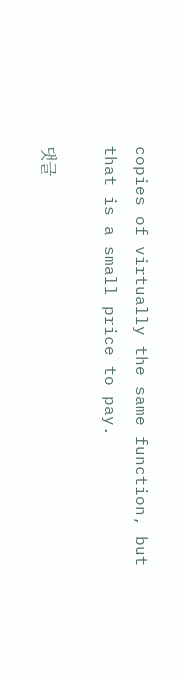copies of virtually the same function, but that is a small price to pay.

댓글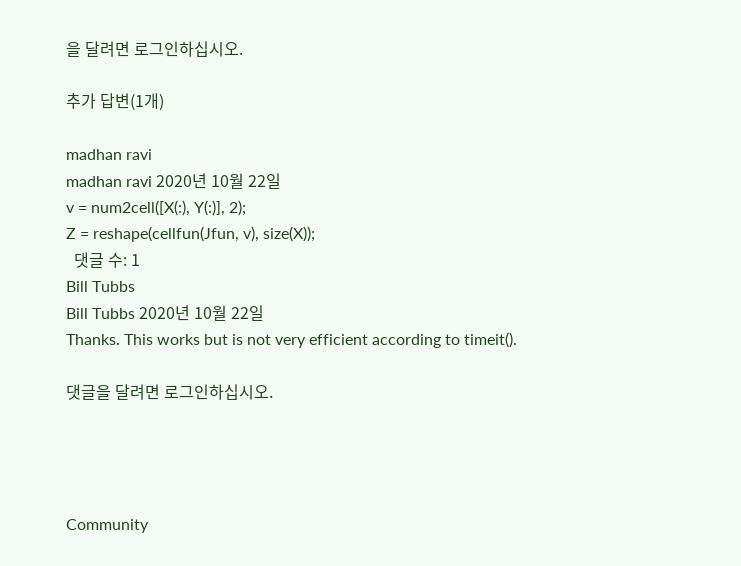을 달려면 로그인하십시오.

추가 답변(1개)

madhan ravi
madhan ravi 2020년 10월 22일
v = num2cell([X(:), Y(:)], 2);
Z = reshape(cellfun(Jfun, v), size(X));
  댓글 수: 1
Bill Tubbs
Bill Tubbs 2020년 10월 22일
Thanks. This works but is not very efficient according to timeit().

댓글을 달려면 로그인하십시오.




Community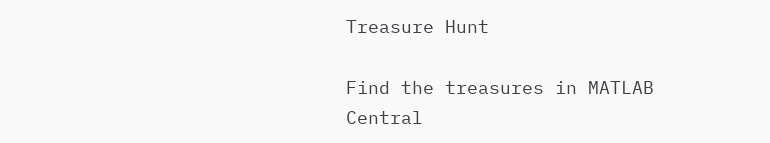Treasure Hunt

Find the treasures in MATLAB Central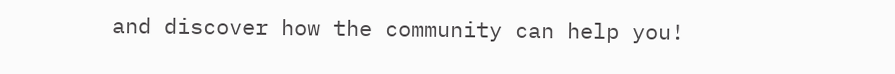and discover how the community can help you!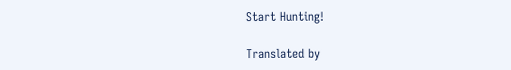Start Hunting!

Translated by